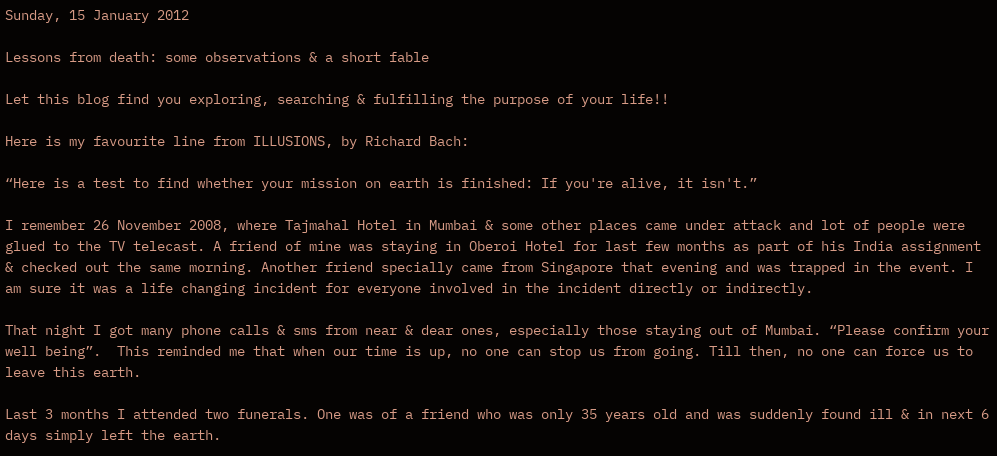Sunday, 15 January 2012

Lessons from death: some observations & a short fable

Let this blog find you exploring, searching & fulfilling the purpose of your life!!

Here is my favourite line from ILLUSIONS, by Richard Bach:

“Here is a test to find whether your mission on earth is finished: If you're alive, it isn't.”

I remember 26 November 2008, where Tajmahal Hotel in Mumbai & some other places came under attack and lot of people were glued to the TV telecast. A friend of mine was staying in Oberoi Hotel for last few months as part of his India assignment & checked out the same morning. Another friend specially came from Singapore that evening and was trapped in the event. I am sure it was a life changing incident for everyone involved in the incident directly or indirectly.

That night I got many phone calls & sms from near & dear ones, especially those staying out of Mumbai. “Please confirm your well being”.  This reminded me that when our time is up, no one can stop us from going. Till then, no one can force us to leave this earth.

Last 3 months I attended two funerals. One was of a friend who was only 35 years old and was suddenly found ill & in next 6 days simply left the earth.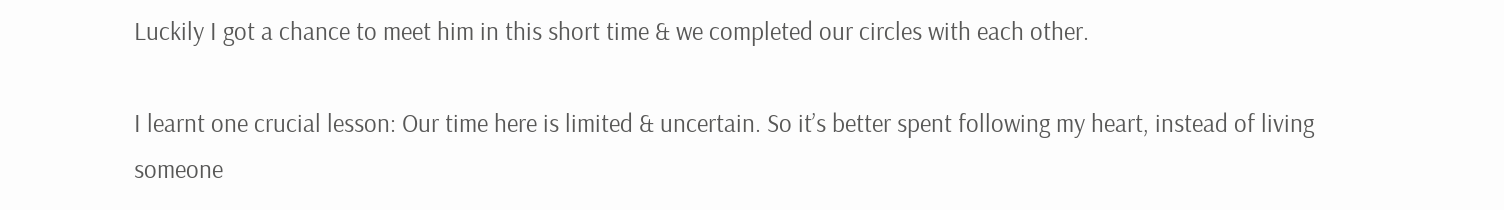Luckily I got a chance to meet him in this short time & we completed our circles with each other.

I learnt one crucial lesson: Our time here is limited & uncertain. So it’s better spent following my heart, instead of living someone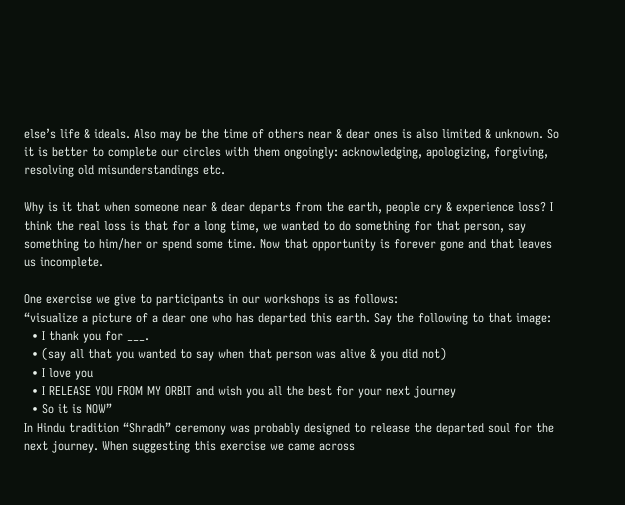else’s life & ideals. Also may be the time of others near & dear ones is also limited & unknown. So it is better to complete our circles with them ongoingly: acknowledging, apologizing, forgiving, resolving old misunderstandings etc.

Why is it that when someone near & dear departs from the earth, people cry & experience loss? I think the real loss is that for a long time, we wanted to do something for that person, say something to him/her or spend some time. Now that opportunity is forever gone and that leaves us incomplete.

One exercise we give to participants in our workshops is as follows:
“visualize a picture of a dear one who has departed this earth. Say the following to that image:
  • I thank you for ___.
  • (say all that you wanted to say when that person was alive & you did not)
  • I love you
  • I RELEASE YOU FROM MY ORBIT and wish you all the best for your next journey
  • So it is NOW”
In Hindu tradition “Shradh” ceremony was probably designed to release the departed soul for the next journey. When suggesting this exercise we came across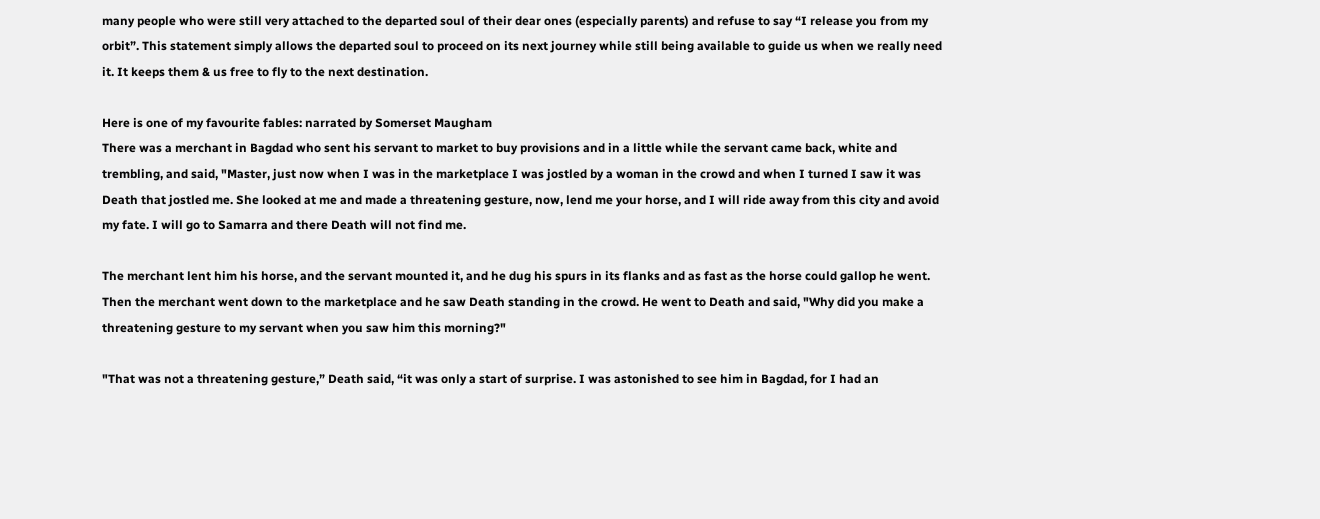many people who were still very attached to the departed soul of their dear ones (especially parents) and refuse to say “I release you from my orbit”. This statement simply allows the departed soul to proceed on its next journey while still being available to guide us when we really need it. It keeps them & us free to fly to the next destination.

Here is one of my favourite fables: narrated by Somerset Maugham
There was a merchant in Bagdad who sent his servant to market to buy provisions and in a little while the servant came back, white and trembling, and said, "Master, just now when I was in the marketplace I was jostled by a woman in the crowd and when I turned I saw it was Death that jostled me. She looked at me and made a threatening gesture, now, lend me your horse, and I will ride away from this city and avoid my fate. I will go to Samarra and there Death will not find me.

The merchant lent him his horse, and the servant mounted it, and he dug his spurs in its flanks and as fast as the horse could gallop he went. Then the merchant went down to the marketplace and he saw Death standing in the crowd. He went to Death and said, "Why did you make a threatening gesture to my servant when you saw him this morning?"

"That was not a threatening gesture,” Death said, “it was only a start of surprise. I was astonished to see him in Bagdad, for I had an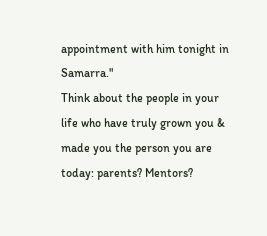appointment with him tonight in Samarra."
Think about the people in your life who have truly grown you & made you the person you are today: parents? Mentors?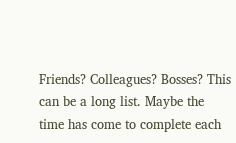Friends? Colleagues? Bosses? This can be a long list. Maybe the time has come to complete each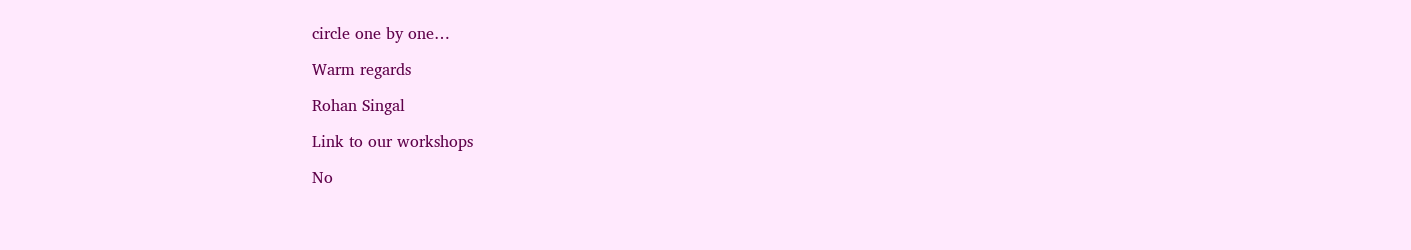circle one by one…

Warm regards

Rohan Singal

Link to our workshops

No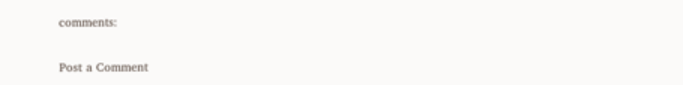comments:

Post a Comment